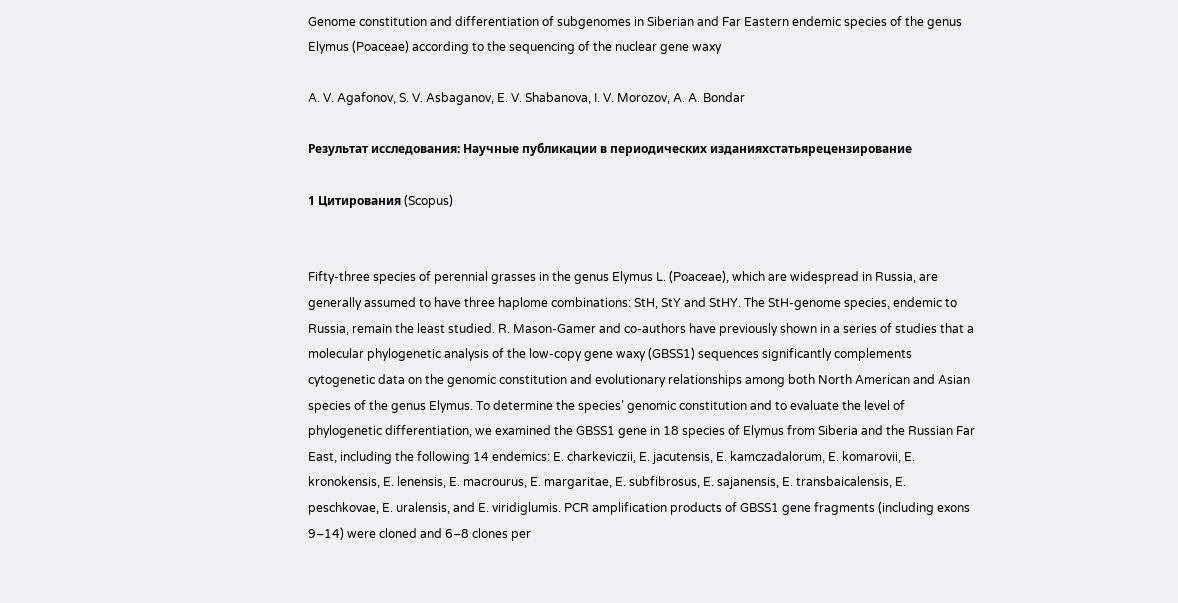Genome constitution and differentiation of subgenomes in Siberian and Far Eastern endemic species of the genus Elymus (Poaceae) according to the sequencing of the nuclear gene waxy

A. V. Agafonov, S. V. Asbaganov, E. V. Shabanova, I. V. Morozov, A. A. Bondar

Результат исследования: Научные публикации в периодических изданияхстатьярецензирование

1 Цитирования (Scopus)


Fifty-three species of perennial grasses in the genus Elymus L. (Poaceae), which are widespread in Russia, are generally assumed to have three haplome combinations: StH, StY and StHY. The StH-genome species, endemic to Russia, remain the least studied. R. Mason-Gamer and co-authors have previously shown in a series of studies that a molecular phylogenetic analysis of the low-copy gene waxy (GBSS1) sequences significantly complements cytogenetic data on the genomic constitution and evolutionary relationships among both North American and Asian species of the genus Elymus. To determine the species’ genomic constitution and to evaluate the level of phylogenetic differentiation, we examined the GBSS1 gene in 18 species of Elymus from Siberia and the Russian Far East, including the following 14 endemics: E. charkeviczii, E. jacutensis, E. kamczadalorum, E. komarovii, E. kronokensis, E. lenensis, E. macrourus, E. margaritae, E. subfibrosus, E. sajanensis, E. transbaicalensis, E. peschkovae, E. uralensis, and E. viridiglumis. PCR amplification products of GBSS1 gene fragments (including exons 9–14) were cloned and 6–8 clones per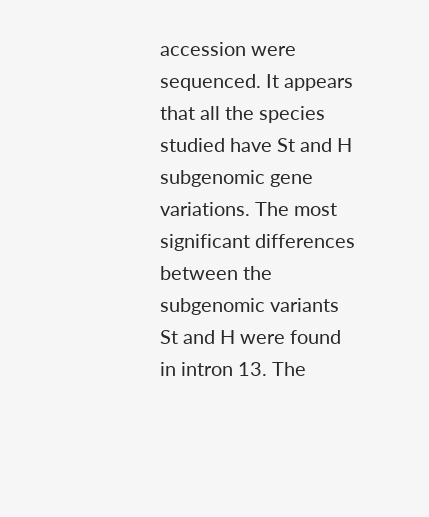accession were sequenced. It appears that all the species studied have St and H subgenomic gene variations. The most significant differences between the subgenomic variants St and H were found in intron 13. The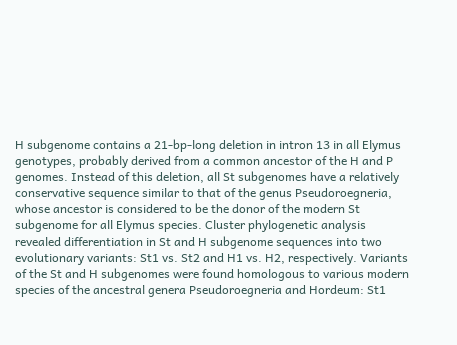H subgenome contains a 21-bp-long deletion in intron 13 in all Elymus genotypes, probably derived from a common ancestor of the H and P genomes. Instead of this deletion, all St subgenomes have a relatively conservative sequence similar to that of the genus Pseudoroegneria, whose ancestor is considered to be the donor of the modern St subgenome for all Elymus species. Cluster phylogenetic analysis revealed differentiation in St and H subgenome sequences into two evolutionary variants: St1 vs. St2 and H1 vs. H2, respectively. Variants of the St and H subgenomes were found homologous to various modern species of the ancestral genera Pseudoroegneria and Hordeum: St1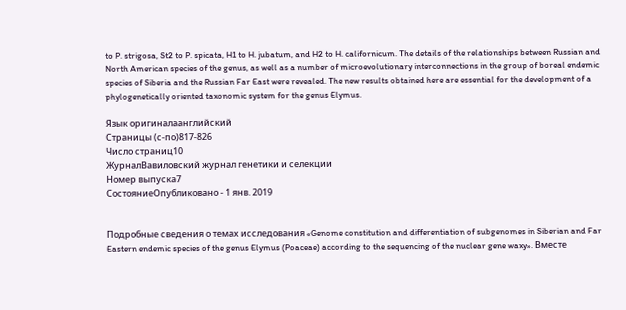to P. strigosa, St2 to P. spicata, H1 to H. jubatum, and H2 to H. californicum. The details of the relationships between Russian and North American species of the genus, as well as a number of microevolutionary interconnections in the group of boreal endemic species of Siberia and the Russian Far East were revealed. The new results obtained here are essential for the development of a phylogenetically oriented taxonomic system for the genus Elymus.

Язык оригиналаанглийский
Страницы (с-по)817-826
Число страниц10
ЖурналВавиловский журнал генетики и селекции
Номер выпуска7
СостояниеОпубликовано - 1 янв. 2019


Подробные сведения о темах исследования «Genome constitution and differentiation of subgenomes in Siberian and Far Eastern endemic species of the genus Elymus (Poaceae) according to the sequencing of the nuclear gene waxy». Вместе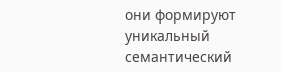они формируют уникальный семантический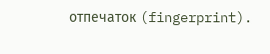отпечаток (fingerprint).